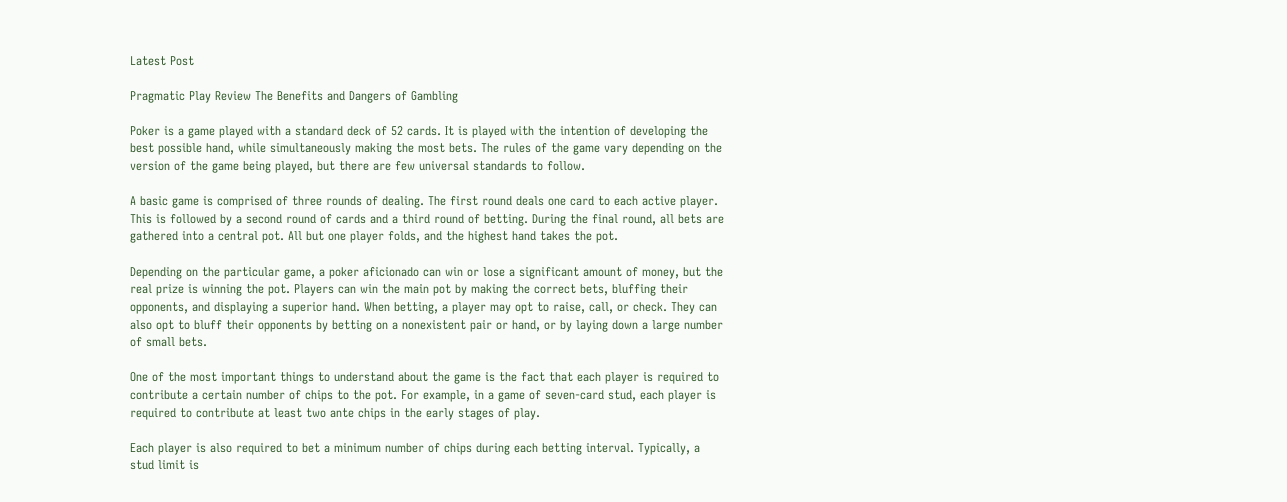Latest Post

Pragmatic Play Review The Benefits and Dangers of Gambling

Poker is a game played with a standard deck of 52 cards. It is played with the intention of developing the best possible hand, while simultaneously making the most bets. The rules of the game vary depending on the version of the game being played, but there are few universal standards to follow.

A basic game is comprised of three rounds of dealing. The first round deals one card to each active player. This is followed by a second round of cards and a third round of betting. During the final round, all bets are gathered into a central pot. All but one player folds, and the highest hand takes the pot.

Depending on the particular game, a poker aficionado can win or lose a significant amount of money, but the real prize is winning the pot. Players can win the main pot by making the correct bets, bluffing their opponents, and displaying a superior hand. When betting, a player may opt to raise, call, or check. They can also opt to bluff their opponents by betting on a nonexistent pair or hand, or by laying down a large number of small bets.

One of the most important things to understand about the game is the fact that each player is required to contribute a certain number of chips to the pot. For example, in a game of seven-card stud, each player is required to contribute at least two ante chips in the early stages of play.

Each player is also required to bet a minimum number of chips during each betting interval. Typically, a stud limit is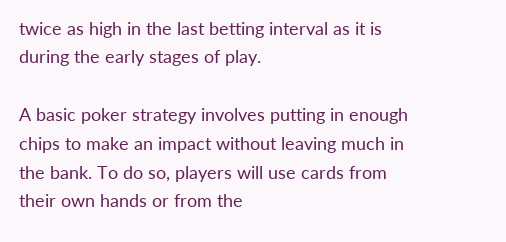twice as high in the last betting interval as it is during the early stages of play.

A basic poker strategy involves putting in enough chips to make an impact without leaving much in the bank. To do so, players will use cards from their own hands or from the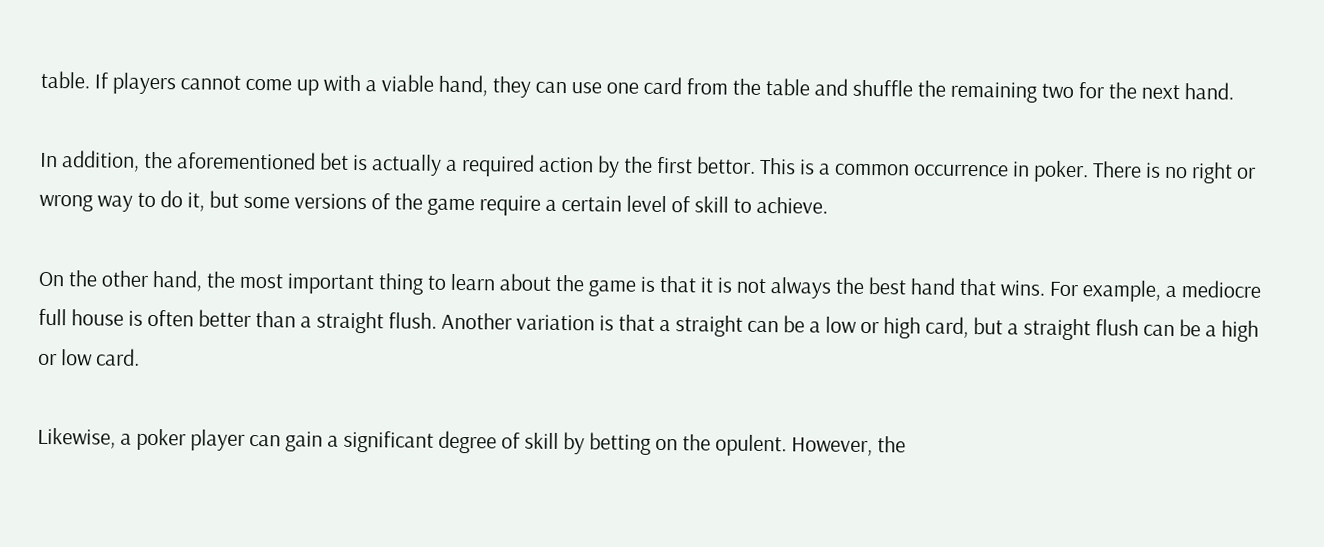table. If players cannot come up with a viable hand, they can use one card from the table and shuffle the remaining two for the next hand.

In addition, the aforementioned bet is actually a required action by the first bettor. This is a common occurrence in poker. There is no right or wrong way to do it, but some versions of the game require a certain level of skill to achieve.

On the other hand, the most important thing to learn about the game is that it is not always the best hand that wins. For example, a mediocre full house is often better than a straight flush. Another variation is that a straight can be a low or high card, but a straight flush can be a high or low card.

Likewise, a poker player can gain a significant degree of skill by betting on the opulent. However, the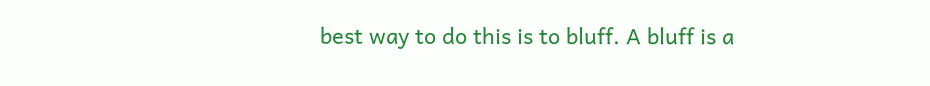best way to do this is to bluff. A bluff is a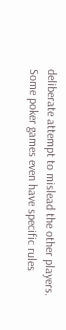deliberate attempt to mislead the other players. Some poker games even have specific rules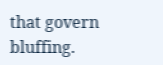that govern bluffing.